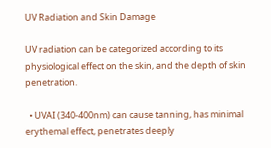UV Radiation and Skin Damage

UV radiation can be categorized according to its physiological effect on the skin, and the depth of skin penetration.

  • UVAI (340-400nm) can cause tanning, has minimal erythemal effect, penetrates deeply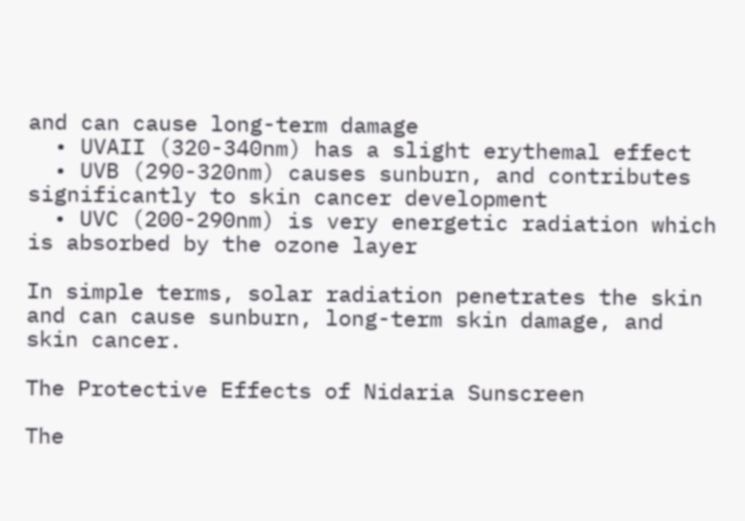and can cause long-term damage
  • UVAII (320-340nm) has a slight erythemal effect
  • UVB (290-320nm) causes sunburn, and contributes significantly to skin cancer development
  • UVC (200-290nm) is very energetic radiation which is absorbed by the ozone layer

In simple terms, solar radiation penetrates the skin and can cause sunburn, long-term skin damage, and skin cancer.

The Protective Effects of Nidaria Sunscreen

The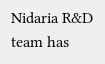Nidaria R&D team has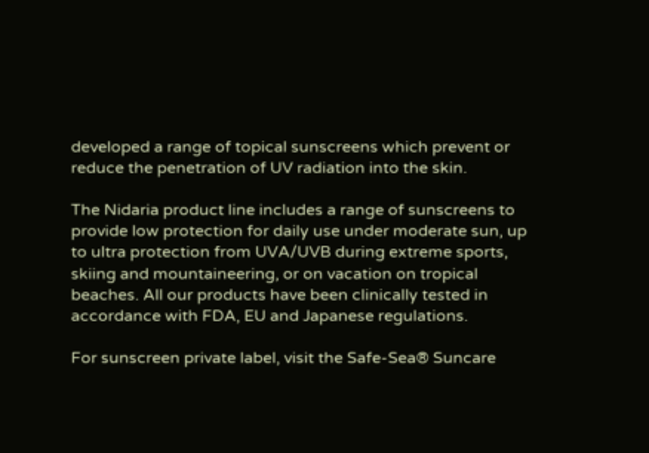developed a range of topical sunscreens which prevent or reduce the penetration of UV radiation into the skin.

The Nidaria product line includes a range of sunscreens to provide low protection for daily use under moderate sun, up to ultra protection from UVA/UVB during extreme sports, skiing and mountaineering, or on vacation on tropical beaches. All our products have been clinically tested in accordance with FDA, EU and Japanese regulations.

For sunscreen private label, visit the Safe-Sea® Suncare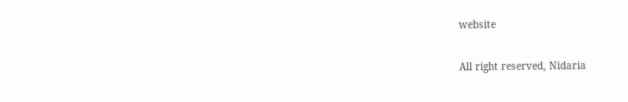website

All right reserved, Nidaria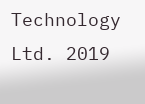Technology Ltd. 2019